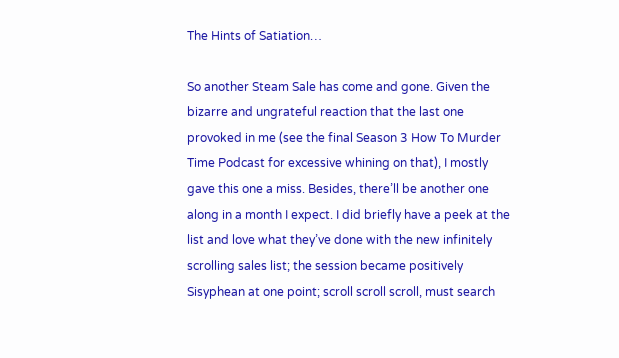The Hints of Satiation…

So another Steam Sale has come and gone. Given the bizarre and ungrateful reaction that the last one provoked in me (see the final Season 3 How To Murder Time Podcast for excessive whining on that), I mostly gave this one a miss. Besides, there’ll be another one along in a month I expect. I did briefly have a peek at the list and love what they’ve done with the new infinitely scrolling sales list; the session became positively Sisyphean at one point; scroll scroll scroll, must search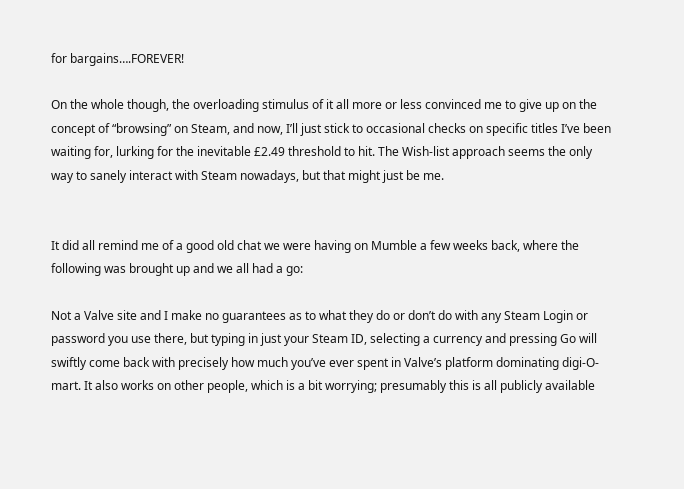for bargains….FOREVER!

On the whole though, the overloading stimulus of it all more or less convinced me to give up on the concept of “browsing” on Steam, and now, I’ll just stick to occasional checks on specific titles I’ve been waiting for, lurking for the inevitable £2.49 threshold to hit. The Wish-list approach seems the only way to sanely interact with Steam nowadays, but that might just be me.


It did all remind me of a good old chat we were having on Mumble a few weeks back, where the following was brought up and we all had a go:

Not a Valve site and I make no guarantees as to what they do or don’t do with any Steam Login or password you use there, but typing in just your Steam ID, selecting a currency and pressing Go will swiftly come back with precisely how much you’ve ever spent in Valve’s platform dominating digi-O-mart. It also works on other people, which is a bit worrying; presumably this is all publicly available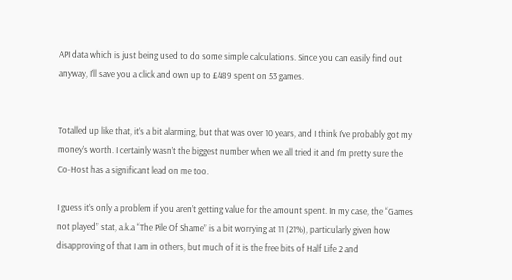API data which is just being used to do some simple calculations. Since you can easily find out anyway, I’ll save you a click and own up to £489 spent on 53 games.


Totalled up like that, it’s a bit alarming, but that was over 10 years, and I think I’ve probably got my money’s worth. I certainly wasn’t the biggest number when we all tried it and I’m pretty sure the Co-Host has a significant lead on me too.

I guess it’s only a problem if you aren’t getting value for the amount spent. In my case, the “Games not played” stat, a.k.a “The Pile Of Shame” is a bit worrying at 11 (21%), particularly given how disapproving of that I am in others, but much of it is the free bits of Half Life 2 and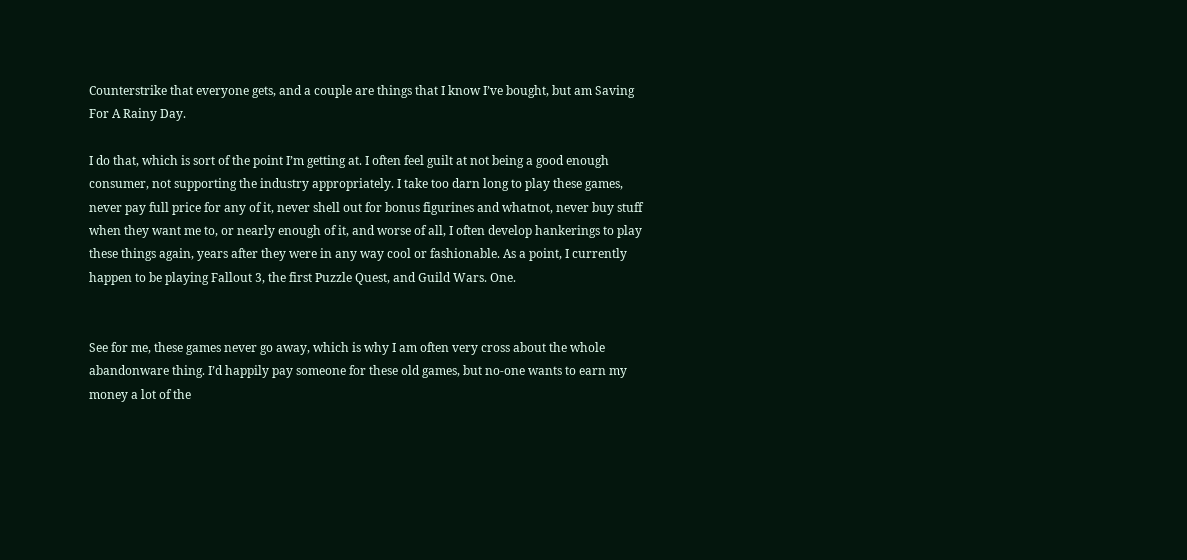Counterstrike that everyone gets, and a couple are things that I know I’ve bought, but am Saving For A Rainy Day.

I do that, which is sort of the point I’m getting at. I often feel guilt at not being a good enough consumer, not supporting the industry appropriately. I take too darn long to play these games, never pay full price for any of it, never shell out for bonus figurines and whatnot, never buy stuff when they want me to, or nearly enough of it, and worse of all, I often develop hankerings to play these things again, years after they were in any way cool or fashionable. As a point, I currently happen to be playing Fallout 3, the first Puzzle Quest, and Guild Wars. One.


See for me, these games never go away, which is why I am often very cross about the whole abandonware thing. I’d happily pay someone for these old games, but no-one wants to earn my money a lot of the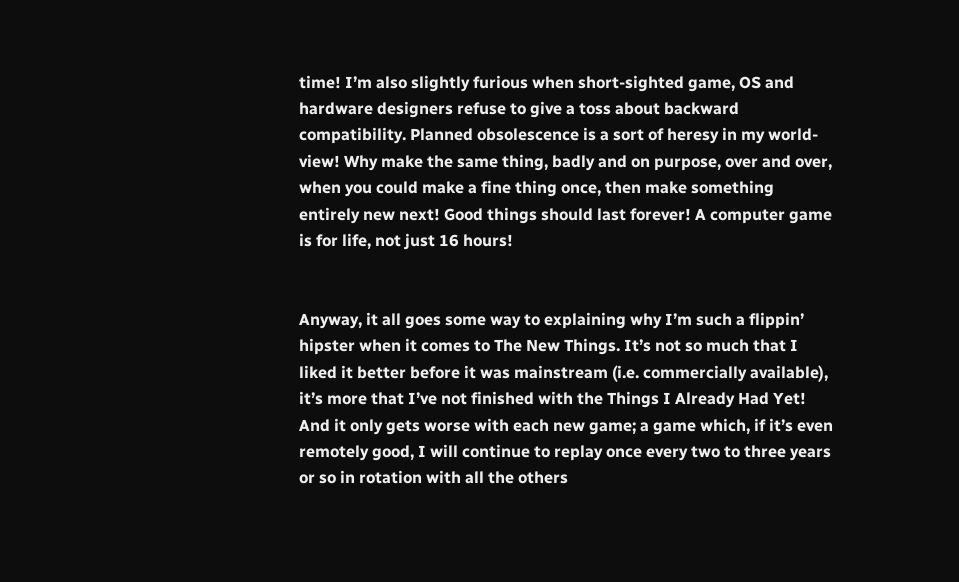time! I’m also slightly furious when short-sighted game, OS and hardware designers refuse to give a toss about backward compatibility. Planned obsolescence is a sort of heresy in my world-view! Why make the same thing, badly and on purpose, over and over, when you could make a fine thing once, then make something entirely new next! Good things should last forever! A computer game is for life, not just 16 hours!


Anyway, it all goes some way to explaining why I’m such a flippin’ hipster when it comes to The New Things. It’s not so much that I liked it better before it was mainstream (i.e. commercially available), it’s more that I’ve not finished with the Things I Already Had Yet! And it only gets worse with each new game; a game which, if it’s even remotely good, I will continue to replay once every two to three years or so in rotation with all the others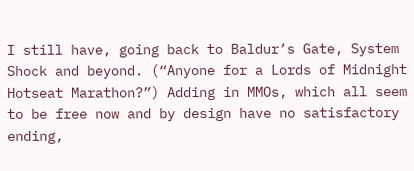I still have, going back to Baldur’s Gate, System Shock and beyond. (“Anyone for a Lords of Midnight Hotseat Marathon?”) Adding in MMOs, which all seem to be free now and by design have no satisfactory ending,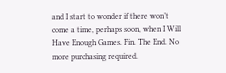and I start to wonder if there won’t come a time, perhaps soon, when I Will Have Enough Games. Fin. The End. No more purchasing required.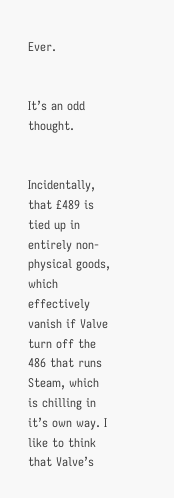Ever.


It’s an odd thought.


Incidentally, that £489 is tied up in entirely non-physical goods, which effectively vanish if Valve turn off the 486 that runs Steam, which is chilling in it’s own way. I like to think that Valve’s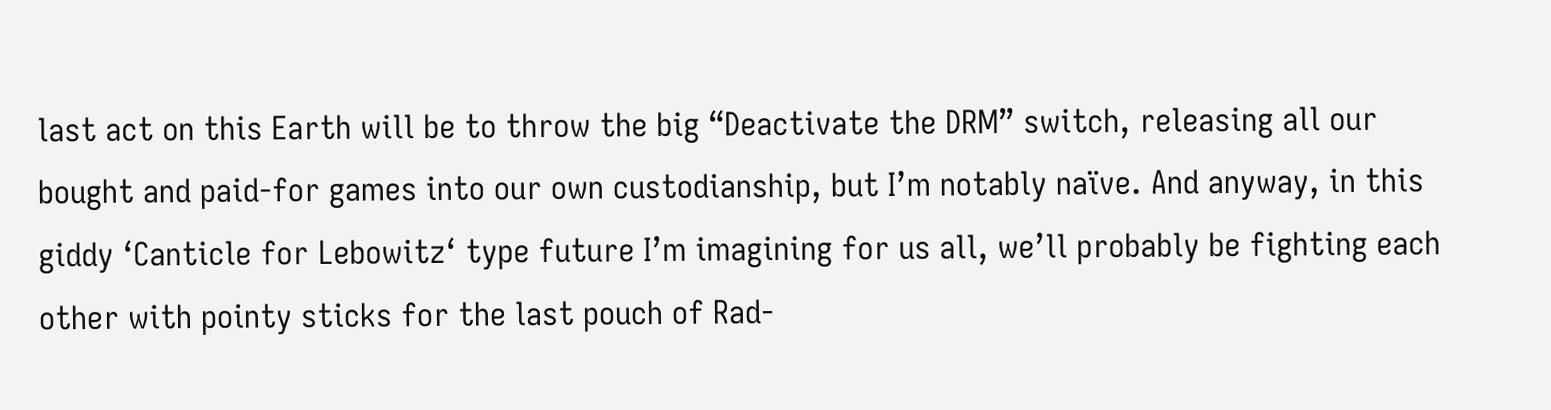last act on this Earth will be to throw the big “Deactivate the DRM” switch, releasing all our bought and paid-for games into our own custodianship, but I’m notably naïve. And anyway, in this giddy ‘Canticle for Lebowitz‘ type future I’m imagining for us all, we’ll probably be fighting each other with pointy sticks for the last pouch of Rad-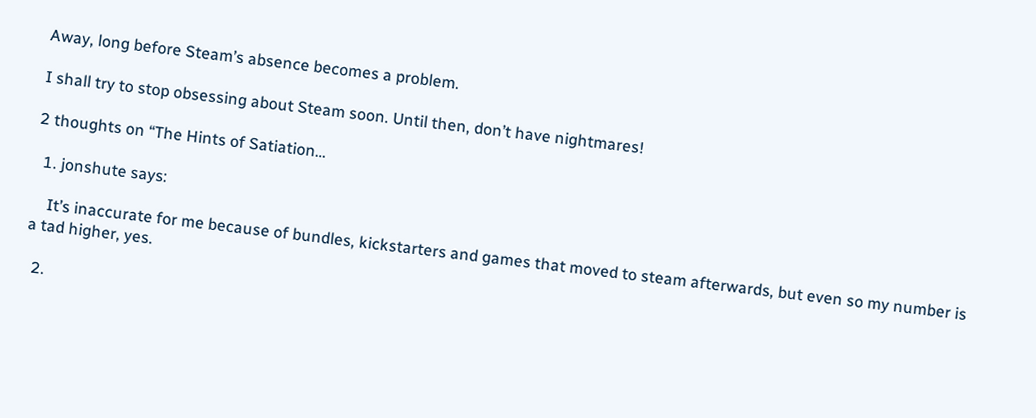Away, long before Steam’s absence becomes a problem.

I shall try to stop obsessing about Steam soon. Until then, don’t have nightmares!

2 thoughts on “The Hints of Satiation…

  1. jonshute says:

    It’s inaccurate for me because of bundles, kickstarters and games that moved to steam afterwards, but even so my number is a tad higher, yes.

  2.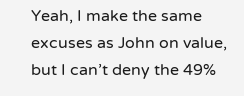Yeah, I make the same excuses as John on value, but I can’t deny the 49%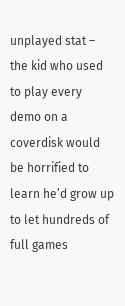unplayed stat – the kid who used to play every demo on a coverdisk would be horrified to learn he’d grow up to let hundreds of full games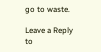go to waste.

Leave a Reply to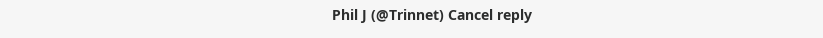Phil J (@Trinnet) Cancel reply